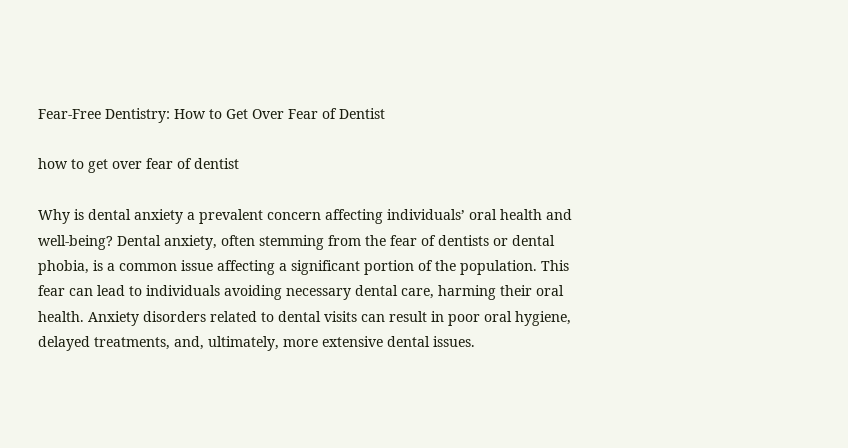Fear-Free Dentistry: How to Get Over Fear of Dentist

how to get over fear of dentist

Why is dental anxiety a prevalent concern affecting individuals’ oral health and well-being? Dental anxiety, often stemming from the fear of dentists or dental phobia, is a common issue affecting a significant portion of the population. This fear can lead to individuals avoiding necessary dental care, harming their oral health. Anxiety disorders related to dental visits can result in poor oral hygiene, delayed treatments, and, ultimately, more extensive dental issues.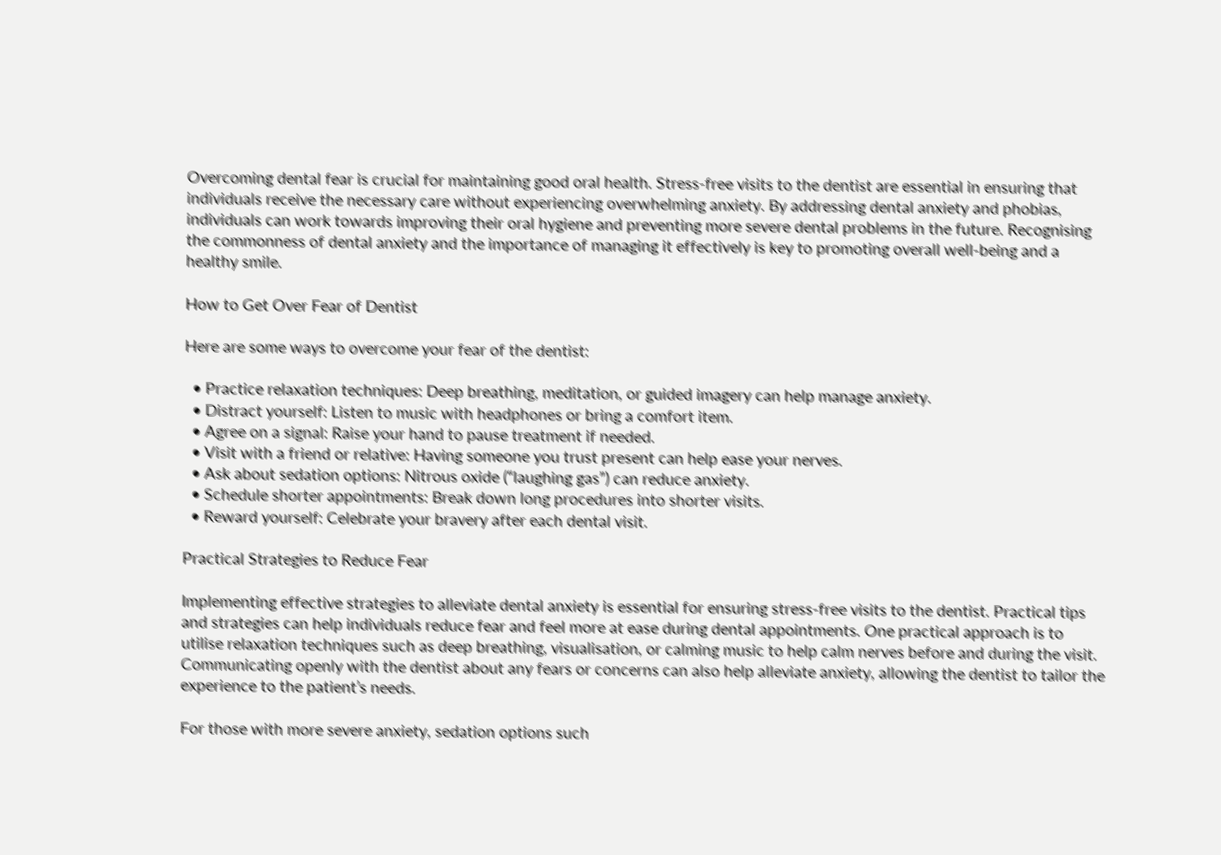Overcoming dental fear is crucial for maintaining good oral health. Stress-free visits to the dentist are essential in ensuring that individuals receive the necessary care without experiencing overwhelming anxiety. By addressing dental anxiety and phobias, individuals can work towards improving their oral hygiene and preventing more severe dental problems in the future. Recognising the commonness of dental anxiety and the importance of managing it effectively is key to promoting overall well-being and a healthy smile.

How to Get Over Fear of Dentist

Here are some ways to overcome your fear of the dentist:

  • Practice relaxation techniques: Deep breathing, meditation, or guided imagery can help manage anxiety.
  • Distract yourself: Listen to music with headphones or bring a comfort item.
  • Agree on a signal: Raise your hand to pause treatment if needed.
  • Visit with a friend or relative: Having someone you trust present can help ease your nerves.
  • Ask about sedation options: Nitrous oxide (“laughing gas”) can reduce anxiety.
  • Schedule shorter appointments: Break down long procedures into shorter visits.
  • Reward yourself: Celebrate your bravery after each dental visit.

Practical Strategies to Reduce Fear

Implementing effective strategies to alleviate dental anxiety is essential for ensuring stress-free visits to the dentist. Practical tips and strategies can help individuals reduce fear and feel more at ease during dental appointments. One practical approach is to utilise relaxation techniques such as deep breathing, visualisation, or calming music to help calm nerves before and during the visit. Communicating openly with the dentist about any fears or concerns can also help alleviate anxiety, allowing the dentist to tailor the experience to the patient’s needs.

For those with more severe anxiety, sedation options such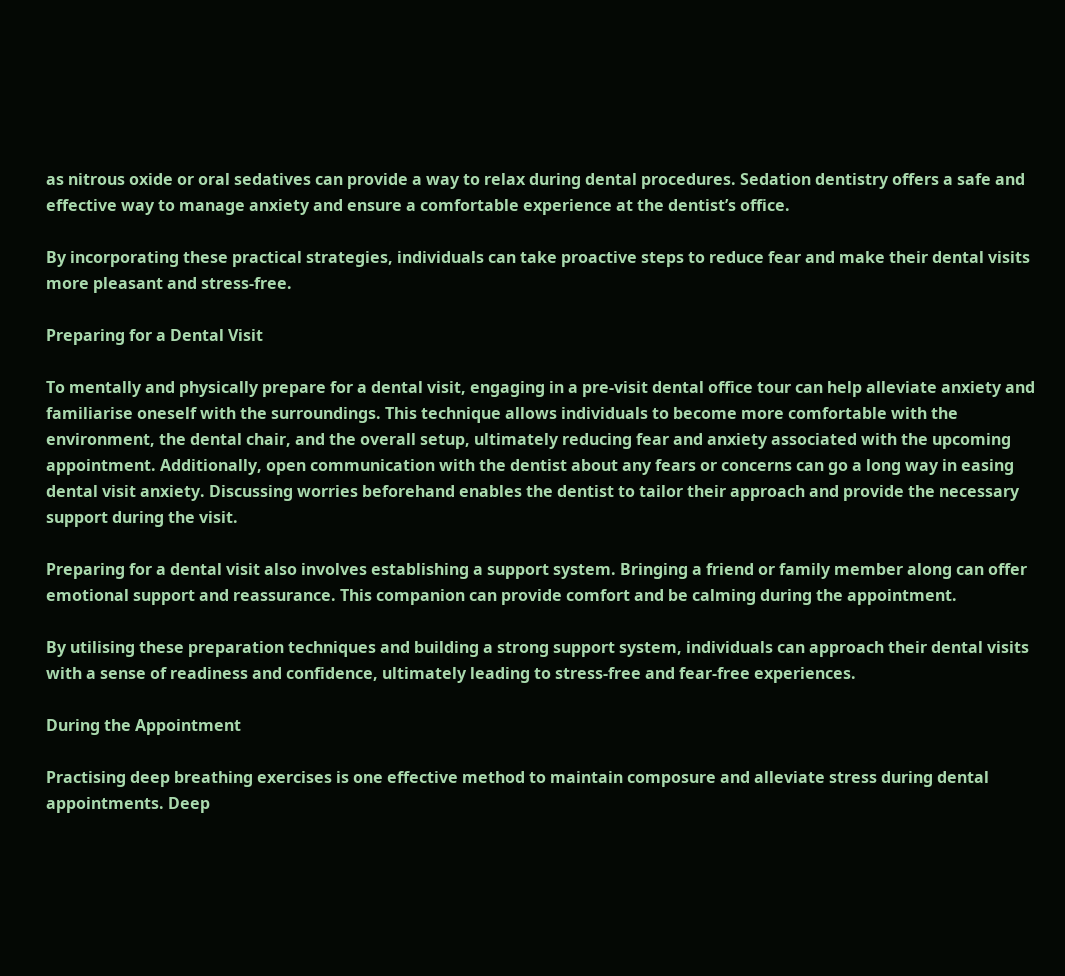as nitrous oxide or oral sedatives can provide a way to relax during dental procedures. Sedation dentistry offers a safe and effective way to manage anxiety and ensure a comfortable experience at the dentist’s office.

By incorporating these practical strategies, individuals can take proactive steps to reduce fear and make their dental visits more pleasant and stress-free.

Preparing for a Dental Visit

To mentally and physically prepare for a dental visit, engaging in a pre-visit dental office tour can help alleviate anxiety and familiarise oneself with the surroundings. This technique allows individuals to become more comfortable with the environment, the dental chair, and the overall setup, ultimately reducing fear and anxiety associated with the upcoming appointment. Additionally, open communication with the dentist about any fears or concerns can go a long way in easing dental visit anxiety. Discussing worries beforehand enables the dentist to tailor their approach and provide the necessary support during the visit.

Preparing for a dental visit also involves establishing a support system. Bringing a friend or family member along can offer emotional support and reassurance. This companion can provide comfort and be calming during the appointment.

By utilising these preparation techniques and building a strong support system, individuals can approach their dental visits with a sense of readiness and confidence, ultimately leading to stress-free and fear-free experiences.

During the Appointment

Practising deep breathing exercises is one effective method to maintain composure and alleviate stress during dental appointments. Deep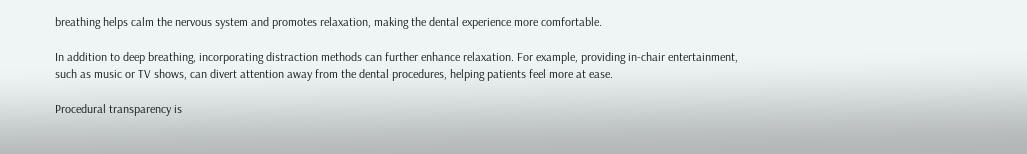breathing helps calm the nervous system and promotes relaxation, making the dental experience more comfortable.

In addition to deep breathing, incorporating distraction methods can further enhance relaxation. For example, providing in-chair entertainment, such as music or TV shows, can divert attention away from the dental procedures, helping patients feel more at ease.

Procedural transparency is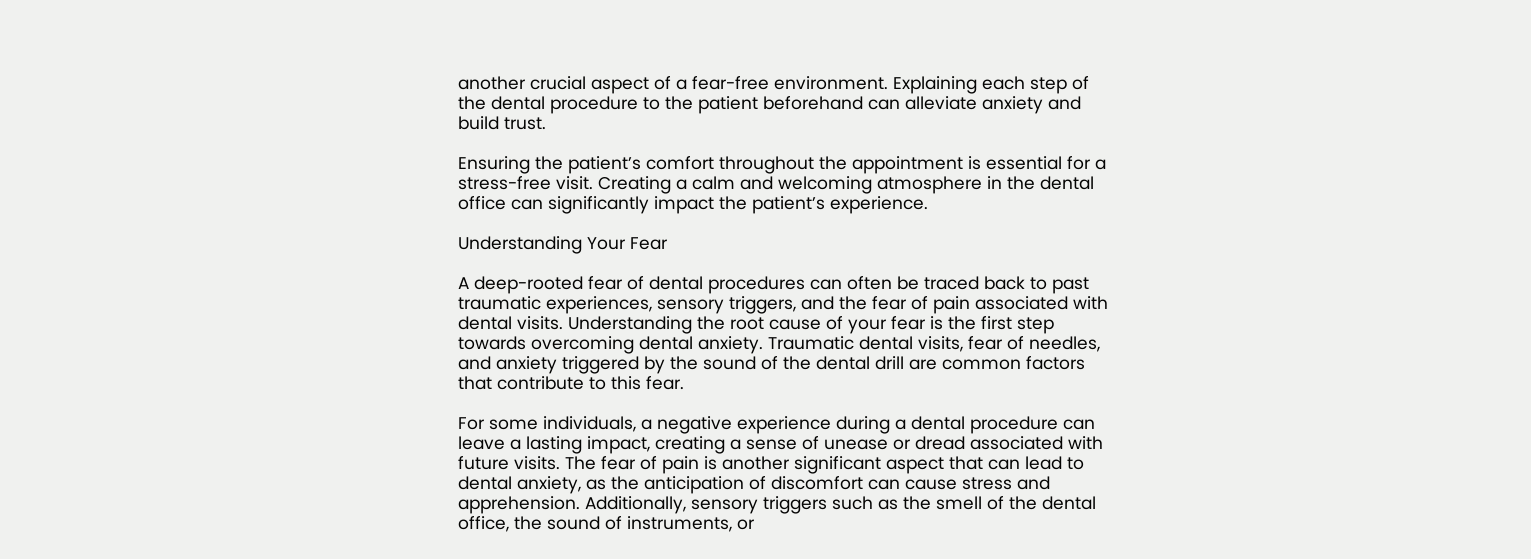another crucial aspect of a fear-free environment. Explaining each step of the dental procedure to the patient beforehand can alleviate anxiety and build trust.

Ensuring the patient’s comfort throughout the appointment is essential for a stress-free visit. Creating a calm and welcoming atmosphere in the dental office can significantly impact the patient’s experience.

Understanding Your Fear

A deep-rooted fear of dental procedures can often be traced back to past traumatic experiences, sensory triggers, and the fear of pain associated with dental visits. Understanding the root cause of your fear is the first step towards overcoming dental anxiety. Traumatic dental visits, fear of needles, and anxiety triggered by the sound of the dental drill are common factors that contribute to this fear.

For some individuals, a negative experience during a dental procedure can leave a lasting impact, creating a sense of unease or dread associated with future visits. The fear of pain is another significant aspect that can lead to dental anxiety, as the anticipation of discomfort can cause stress and apprehension. Additionally, sensory triggers such as the smell of the dental office, the sound of instruments, or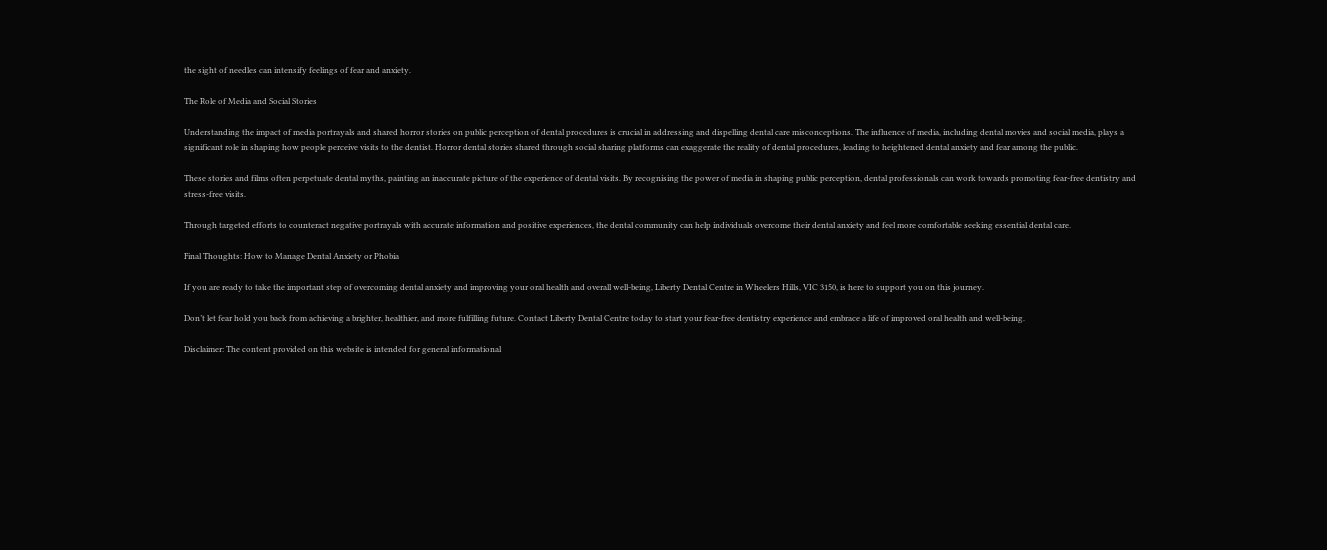the sight of needles can intensify feelings of fear and anxiety.

The Role of Media and Social Stories

Understanding the impact of media portrayals and shared horror stories on public perception of dental procedures is crucial in addressing and dispelling dental care misconceptions. The influence of media, including dental movies and social media, plays a significant role in shaping how people perceive visits to the dentist. Horror dental stories shared through social sharing platforms can exaggerate the reality of dental procedures, leading to heightened dental anxiety and fear among the public.

These stories and films often perpetuate dental myths, painting an inaccurate picture of the experience of dental visits. By recognising the power of media in shaping public perception, dental professionals can work towards promoting fear-free dentistry and stress-free visits.

Through targeted efforts to counteract negative portrayals with accurate information and positive experiences, the dental community can help individuals overcome their dental anxiety and feel more comfortable seeking essential dental care.

Final Thoughts: How to Manage Dental Anxiety or Phobia

If you are ready to take the important step of overcoming dental anxiety and improving your oral health and overall well-being, Liberty Dental Centre in Wheelers Hills, VIC 3150, is here to support you on this journey.

Don’t let fear hold you back from achieving a brighter, healthier, and more fulfilling future. Contact Liberty Dental Centre today to start your fear-free dentistry experience and embrace a life of improved oral health and well-being.

Disclaimer: The content provided on this website is intended for general informational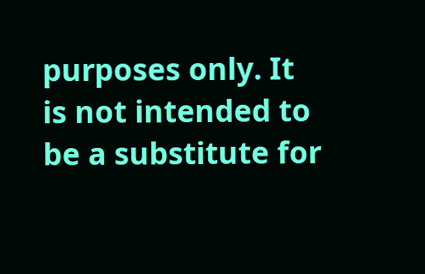purposes only. It is not intended to be a substitute for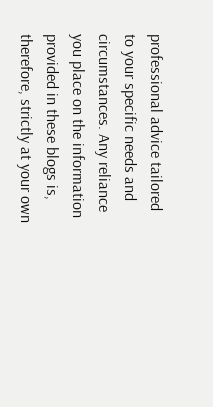professional advice tailored to your specific needs and circumstances. Any reliance you place on the information provided in these blogs is, therefore, strictly at your own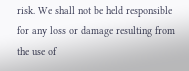risk. We shall not be held responsible for any loss or damage resulting from the use of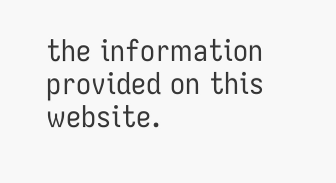the information provided on this website.